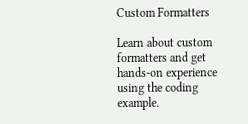Custom Formatters

Learn about custom formatters and get hands-on experience using the coding example.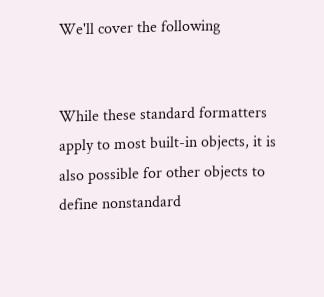We'll cover the following


While these standard formatters apply to most built-in objects, it is also possible for other objects to define nonstandard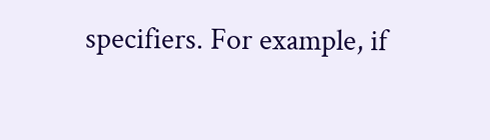specifiers. For example, if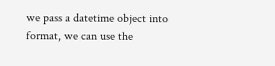we pass a datetime object into format, we can use the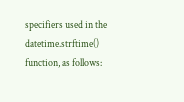specifiers used in the datetime.strftime() function, as follows: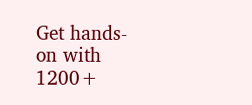Get hands-on with 1200+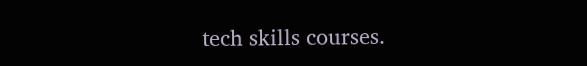tech skills courses.